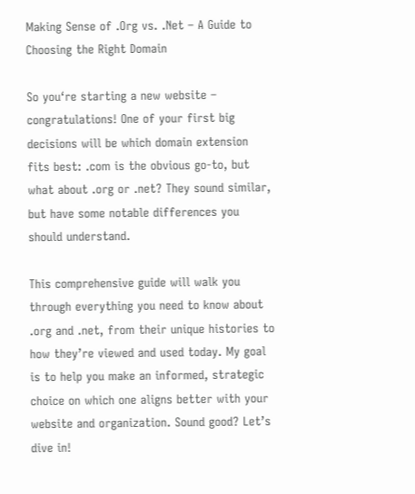Making Sense of .Org vs. .Net – A Guide to Choosing the Right Domain

So you‘re starting a new website – congratulations! One of your first big decisions will be which domain extension fits best: .com is the obvious go-to, but what about .org or .net? They sound similar, but have some notable differences you should understand.

This comprehensive guide will walk you through everything you need to know about .org and .net, from their unique histories to how they’re viewed and used today. My goal is to help you make an informed, strategic choice on which one aligns better with your website and organization. Sound good? Let’s dive in!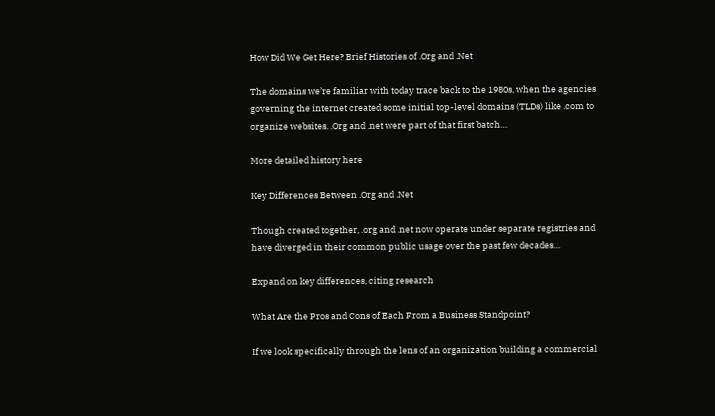How Did We Get Here? Brief Histories of .Org and .Net

The domains we’re familiar with today trace back to the 1980s, when the agencies governing the internet created some initial top-level domains (TLDs) like .com to organize websites. .Org and .net were part of that first batch…

More detailed history here

Key Differences Between .Org and .Net

Though created together, .org and .net now operate under separate registries and have diverged in their common public usage over the past few decades…

Expand on key differences, citing research

What Are the Pros and Cons of Each From a Business Standpoint?

If we look specifically through the lens of an organization building a commercial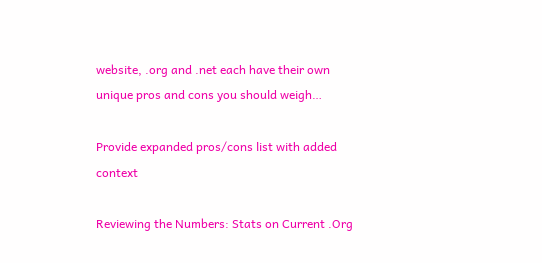website, .org and .net each have their own unique pros and cons you should weigh…

Provide expanded pros/cons list with added context

Reviewing the Numbers: Stats on Current .Org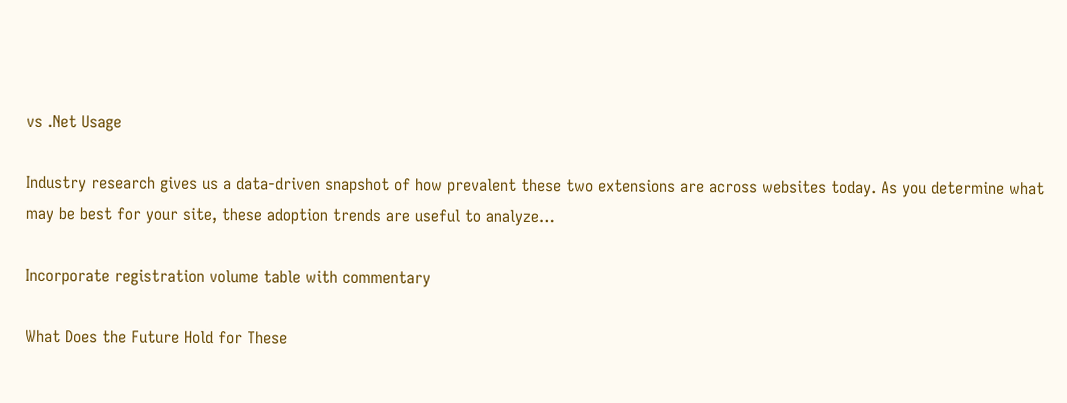vs .Net Usage

Industry research gives us a data-driven snapshot of how prevalent these two extensions are across websites today. As you determine what may be best for your site, these adoption trends are useful to analyze…

Incorporate registration volume table with commentary

What Does the Future Hold for These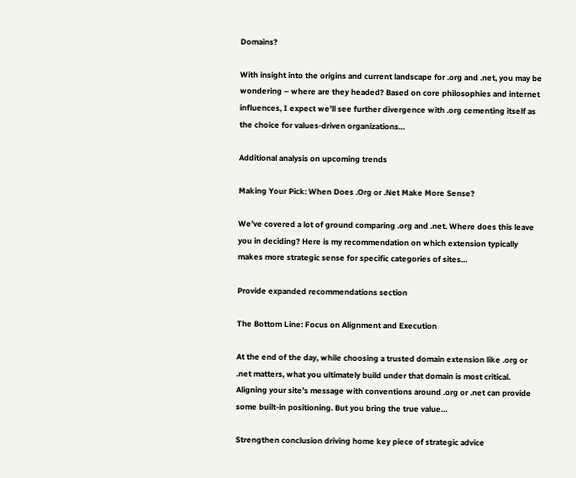Domains?

With insight into the origins and current landscape for .org and .net, you may be wondering – where are they headed? Based on core philosophies and internet influences, I expect we’ll see further divergence with .org cementing itself as the choice for values-driven organizations…

Additional analysis on upcoming trends

Making Your Pick: When Does .Org or .Net Make More Sense?

We’ve covered a lot of ground comparing .org and .net. Where does this leave you in deciding? Here is my recommendation on which extension typically makes more strategic sense for specific categories of sites…

Provide expanded recommendations section

The Bottom Line: Focus on Alignment and Execution

At the end of the day, while choosing a trusted domain extension like .org or .net matters, what you ultimately build under that domain is most critical. Aligning your site’s message with conventions around .org or .net can provide some built-in positioning. But you bring the true value…

Strengthen conclusion driving home key piece of strategic advice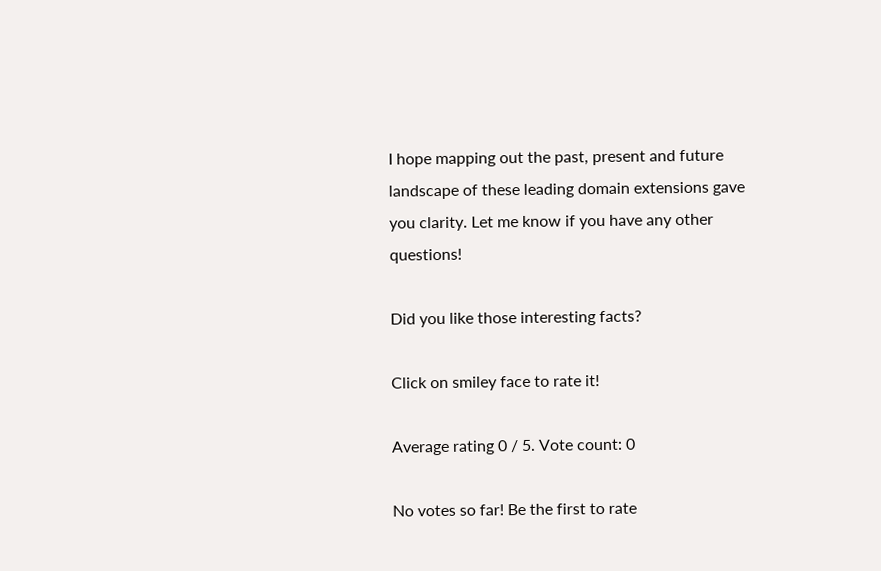I hope mapping out the past, present and future landscape of these leading domain extensions gave you clarity. Let me know if you have any other questions!

Did you like those interesting facts?

Click on smiley face to rate it!

Average rating 0 / 5. Vote count: 0

No votes so far! Be the first to rate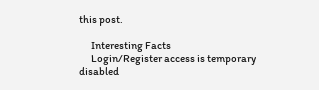this post.

      Interesting Facts
      Login/Register access is temporary disabled